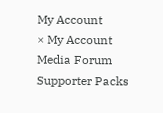My Account
× My Account Media Forum Supporter Packs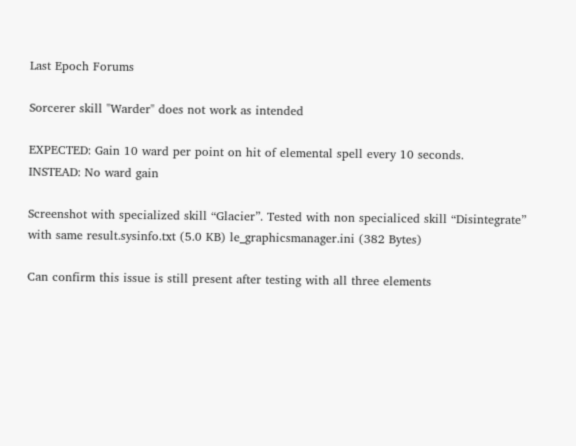Last Epoch Forums

Sorcerer skill "Warder" does not work as intended

EXPECTED: Gain 10 ward per point on hit of elemental spell every 10 seconds.
INSTEAD: No ward gain

Screenshot with specialized skill “Glacier”. Tested with non specialiced skill “Disintegrate” with same result.sysinfo.txt (5.0 KB) le_graphicsmanager.ini (382 Bytes)

Can confirm this issue is still present after testing with all three elements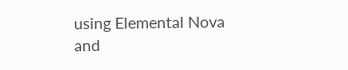using Elemental Nova and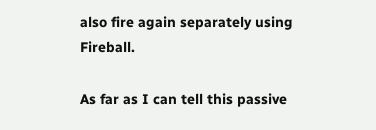also fire again separately using Fireball.

As far as I can tell this passive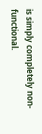is simply completely non-functional.